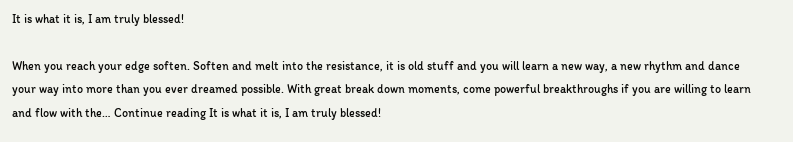It is what it is, I am truly blessed!

When you reach your edge soften. Soften and melt into the resistance, it is old stuff and you will learn a new way, a new rhythm and dance your way into more than you ever dreamed possible. With great break down moments, come powerful breakthroughs if you are willing to learn and flow with the… Continue reading It is what it is, I am truly blessed!